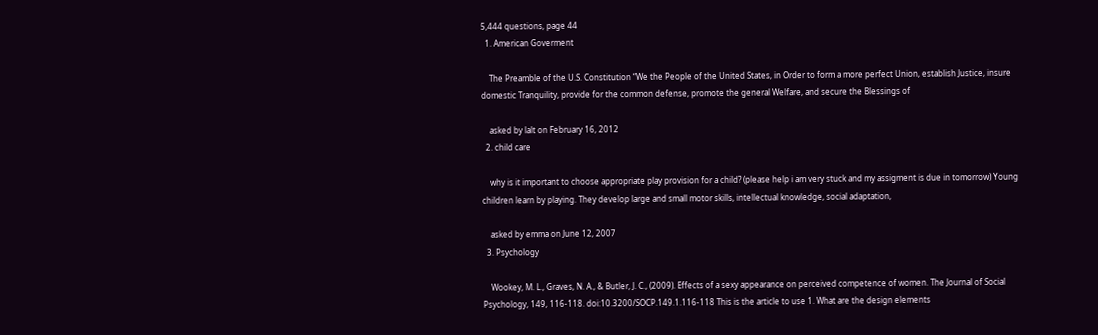5,444 questions, page 44
  1. American Goverment

    The Preamble of the U.S. Constitution “We the People of the United States, in Order to form a more perfect Union, establish Justice, insure domestic Tranquility, provide for the common defense, promote the general Welfare, and secure the Blessings of

    asked by lalt on February 16, 2012
  2. child care

    why is it important to choose appropriate play provision for a child? (please help i am very stuck and my assigment is due in tomorrow) Young children learn by playing. They develop large and small motor skills, intellectual knowledge, social adaptation,

    asked by emma on June 12, 2007
  3. Psychology

    Wookey, M. L., Graves, N. A., & Butler, J. C., (2009). Effects of a sexy appearance on perceived competence of women. The Journal of Social Psychology, 149, 116-118. doi:10.3200/SOCP.149.1.116-118 This is the article to use 1. What are the design elements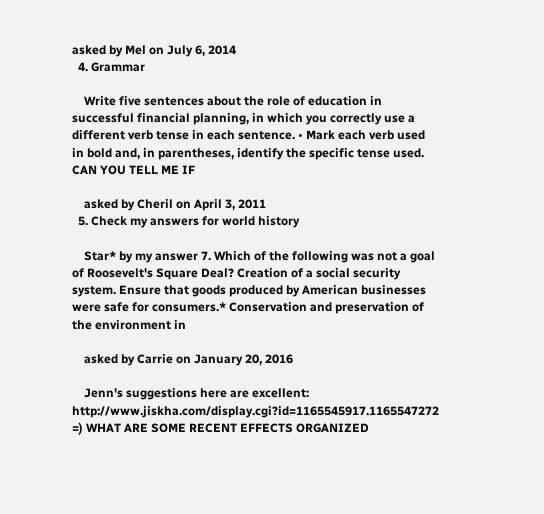asked by Mel on July 6, 2014
  4. Grammar

    Write five sentences about the role of education in successful financial planning, in which you correctly use a different verb tense in each sentence. • Mark each verb used in bold and, in parentheses, identify the specific tense used. CAN YOU TELL ME IF

    asked by Cheril on April 3, 2011
  5. Check my answers for world history

    Star* by my answer 7. Which of the following was not a goal of Roosevelt's Square Deal? Creation of a social security system. Ensure that goods produced by American businesses were safe for consumers.* Conservation and preservation of the environment in

    asked by Carrie on January 20, 2016

    Jenn's suggestions here are excellent: http://www.jiskha.com/display.cgi?id=1165545917.1165547272 =) WHAT ARE SOME RECENT EFFECTS ORGANIZED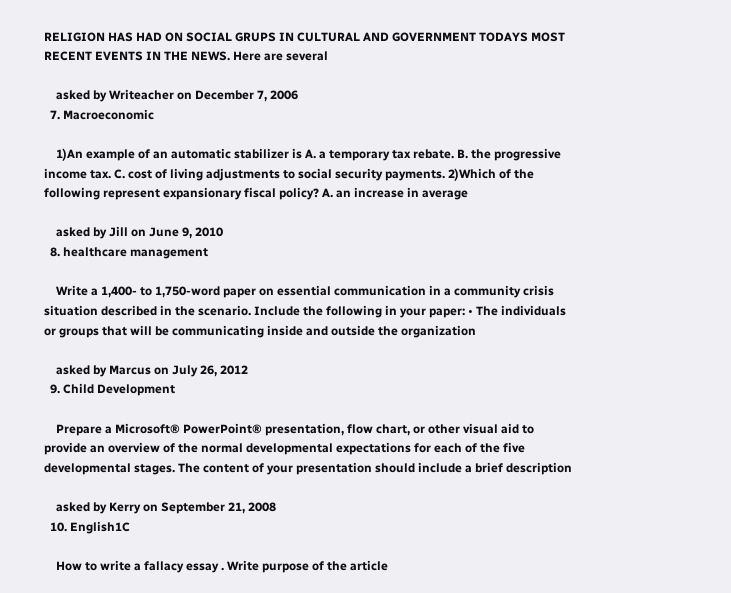RELIGION HAS HAD ON SOCIAL GRUPS IN CULTURAL AND GOVERNMENT TODAYS MOST RECENT EVENTS IN THE NEWS. Here are several

    asked by Writeacher on December 7, 2006
  7. Macroeconomic

    1)An example of an automatic stabilizer is A. a temporary tax rebate. B. the progressive income tax. C. cost of living adjustments to social security payments. 2)Which of the following represent expansionary fiscal policy? A. an increase in average

    asked by Jill on June 9, 2010
  8. healthcare management

    Write a 1,400- to 1,750-word paper on essential communication in a community crisis situation described in the scenario. Include the following in your paper: • The individuals or groups that will be communicating inside and outside the organization

    asked by Marcus on July 26, 2012
  9. Child Development

    Prepare a Microsoft® PowerPoint® presentation, flow chart, or other visual aid to provide an overview of the normal developmental expectations for each of the five developmental stages. The content of your presentation should include a brief description

    asked by Kerry on September 21, 2008
  10. English1C

    How to write a fallacy essay . Write purpose of the article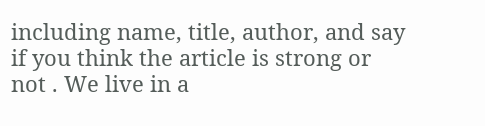including name, title, author, and say if you think the article is strong or not . We live in a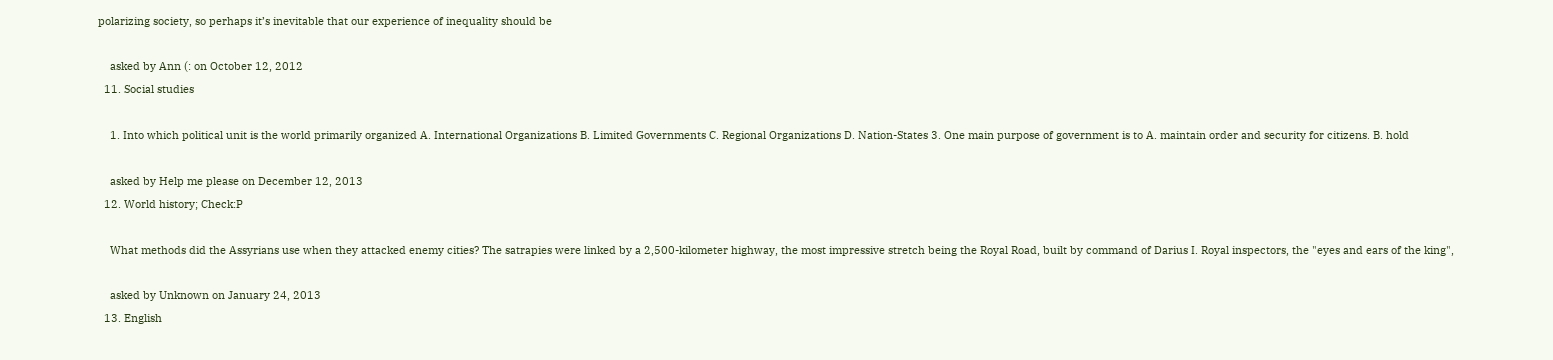polarizing society, so perhaps it’s inevitable that our experience of inequality should be

    asked by Ann (: on October 12, 2012
  11. Social studies

    1. Into which political unit is the world primarily organized A. International Organizations B. Limited Governments C. Regional Organizations D. Nation-States 3. One main purpose of government is to A. maintain order and security for citizens. B. hold

    asked by Help me please on December 12, 2013
  12. World history; Check:P

    What methods did the Assyrians use when they attacked enemy cities? The satrapies were linked by a 2,500-kilometer highway, the most impressive stretch being the Royal Road, built by command of Darius I. Royal inspectors, the "eyes and ears of the king",

    asked by Unknown on January 24, 2013
  13. English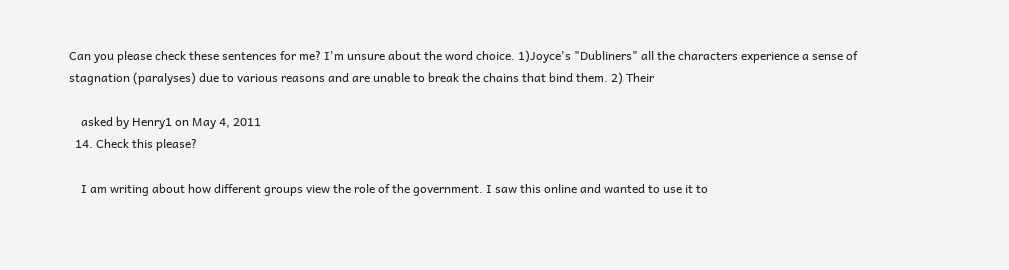Can you please check these sentences for me? I'm unsure about the word choice. 1)Joyce's "Dubliners" all the characters experience a sense of stagnation (paralyses) due to various reasons and are unable to break the chains that bind them. 2) Their

    asked by Henry1 on May 4, 2011
  14. Check this please?

    I am writing about how different groups view the role of the government. I saw this online and wanted to use it to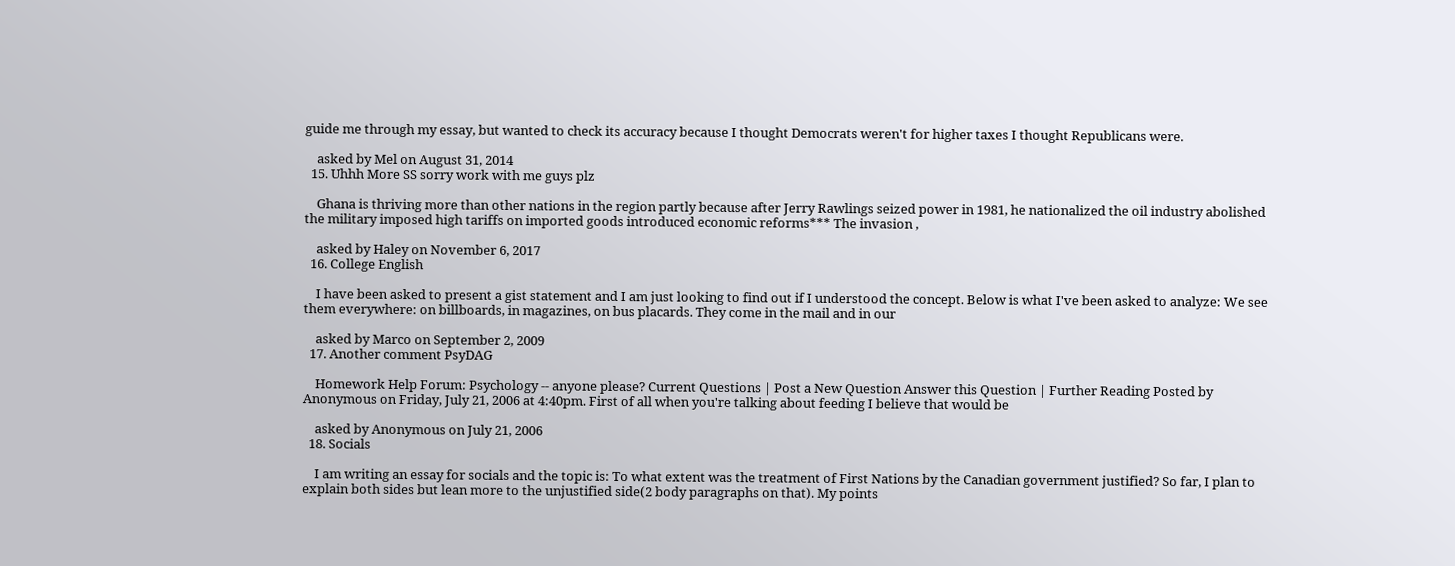guide me through my essay, but wanted to check its accuracy because I thought Democrats weren't for higher taxes I thought Republicans were.

    asked by Mel on August 31, 2014
  15. Uhhh More SS sorry work with me guys plz

    Ghana is thriving more than other nations in the region partly because after Jerry Rawlings seized power in 1981, he nationalized the oil industry abolished the military imposed high tariffs on imported goods introduced economic reforms*** The invasion ,

    asked by Haley on November 6, 2017
  16. College English

    I have been asked to present a gist statement and I am just looking to find out if I understood the concept. Below is what I've been asked to analyze: We see them everywhere: on billboards, in magazines, on bus placards. They come in the mail and in our

    asked by Marco on September 2, 2009
  17. Another comment PsyDAG

    Homework Help Forum: Psychology -- anyone please? Current Questions | Post a New Question Answer this Question | Further Reading Posted by Anonymous on Friday, July 21, 2006 at 4:40pm. First of all when you're talking about feeding I believe that would be

    asked by Anonymous on July 21, 2006
  18. Socials

    I am writing an essay for socials and the topic is: To what extent was the treatment of First Nations by the Canadian government justified? So far, I plan to explain both sides but lean more to the unjustified side(2 body paragraphs on that). My points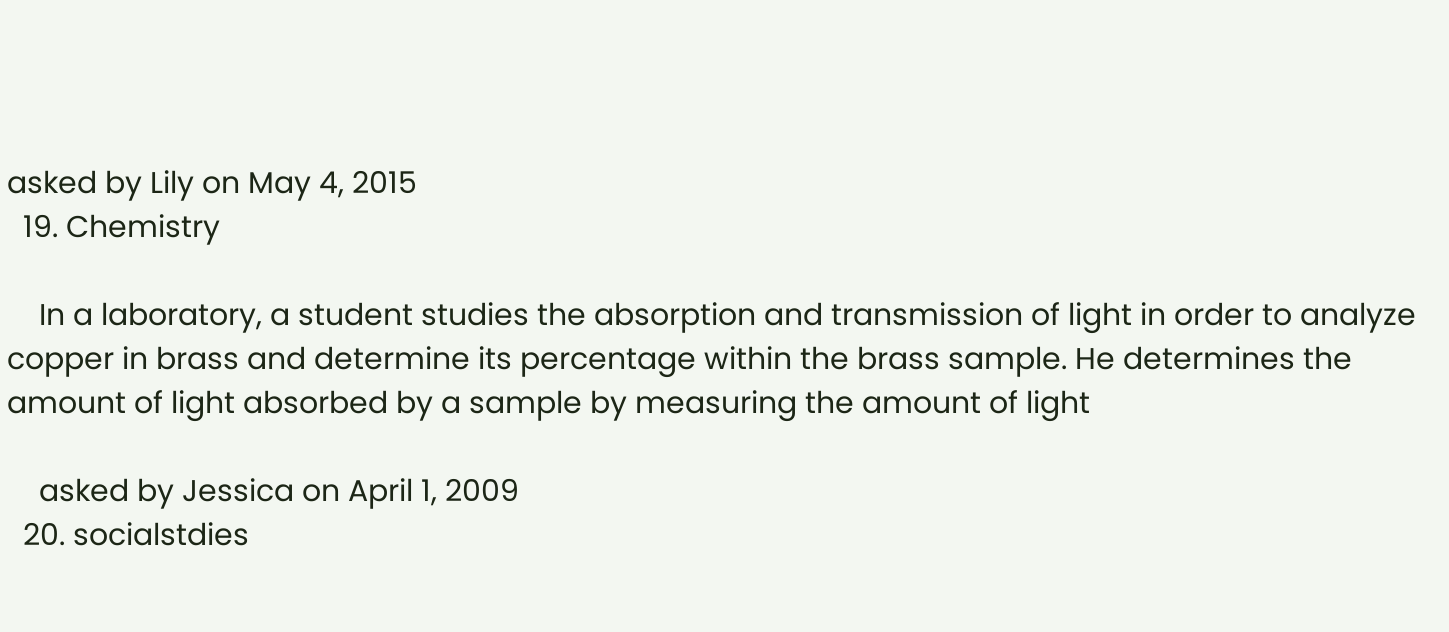asked by Lily on May 4, 2015
  19. Chemistry

    In a laboratory, a student studies the absorption and transmission of light in order to analyze copper in brass and determine its percentage within the brass sample. He determines the amount of light absorbed by a sample by measuring the amount of light

    asked by Jessica on April 1, 2009
  20. socialstdies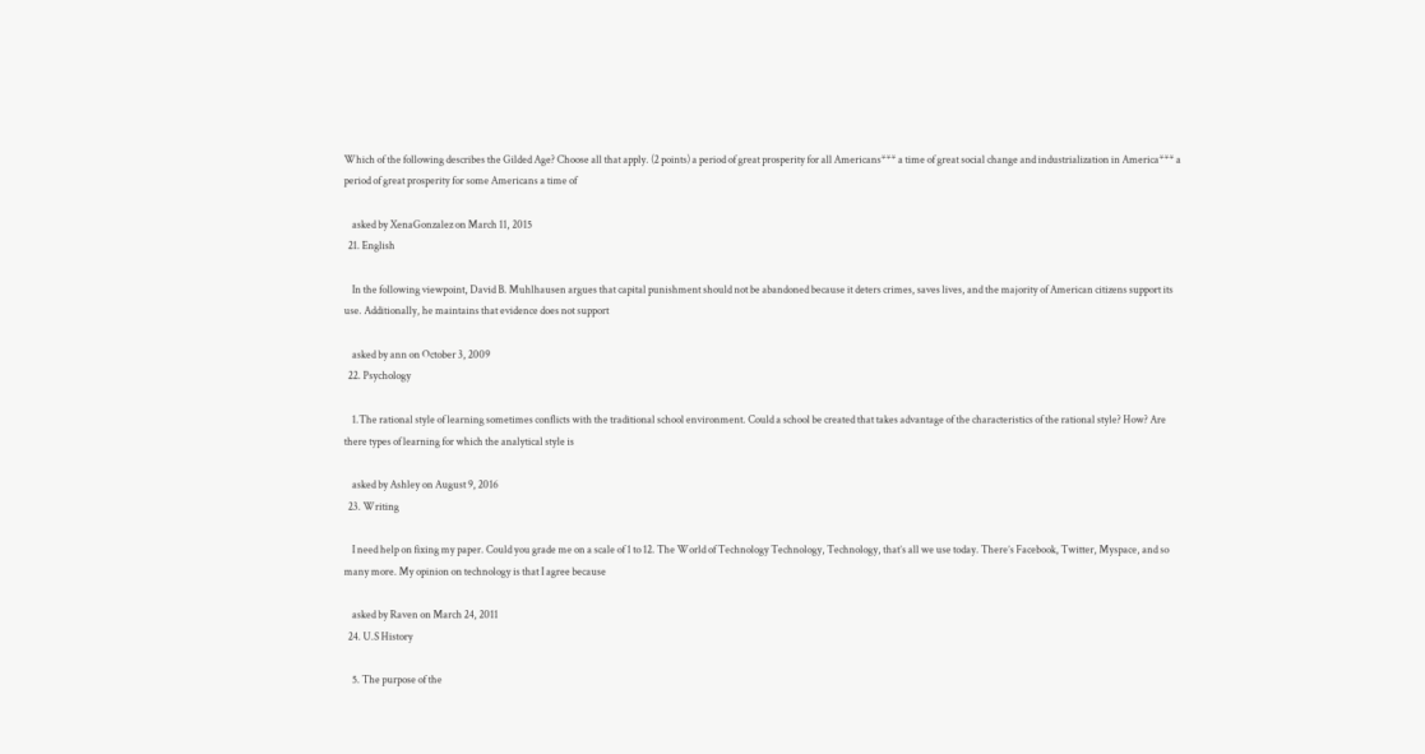Which of the following describes the Gilded Age? Choose all that apply. (2 points) a period of great prosperity for all Americans*** a time of great social change and industrialization in America*** a period of great prosperity for some Americans a time of

    asked by XenaGonzalez on March 11, 2015
  21. English

    In the following viewpoint, David B. Muhlhausen argues that capital punishment should not be abandoned because it deters crimes, saves lives, and the majority of American citizens support its use. Additionally, he maintains that evidence does not support

    asked by ann on October 3, 2009
  22. Psychology

    1.The rational style of learning sometimes conflicts with the traditional school environment. Could a school be created that takes advantage of the characteristics of the rational style? How? Are there types of learning for which the analytical style is

    asked by Ashley on August 9, 2016
  23. Writing

    I need help on fixing my paper. Could you grade me on a scale of 1 to 12. The World of Technology Technology, Technology, that’s all we use today. There’s Facebook, Twitter, Myspace, and so many more. My opinion on technology is that I agree because

    asked by Raven on March 24, 2011
  24. U.S History

    5. The purpose of the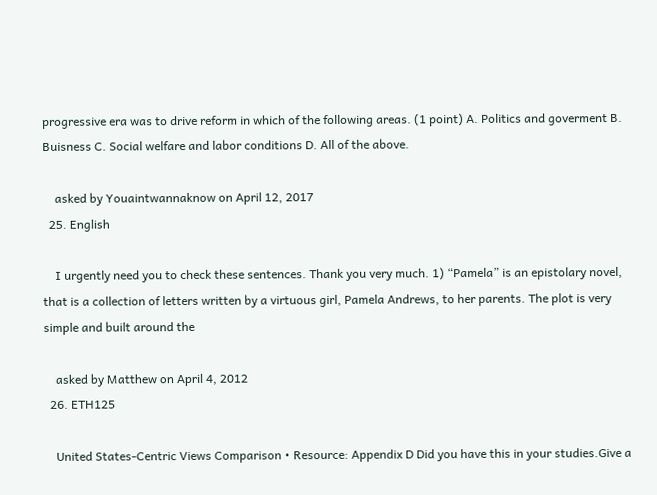progressive era was to drive reform in which of the following areas. (1 point) A. Politics and goverment B. Buisness C. Social welfare and labor conditions D. All of the above.

    asked by Youaintwannaknow on April 12, 2017
  25. English

    I urgently need you to check these sentences. Thank you very much. 1) “Pamela” is an epistolary novel, that is a collection of letters written by a virtuous girl, Pamela Andrews, to her parents. The plot is very simple and built around the

    asked by Matthew on April 4, 2012
  26. ETH125

    United States-Centric Views Comparison • Resource: Appendix D Did you have this in your studies.Give a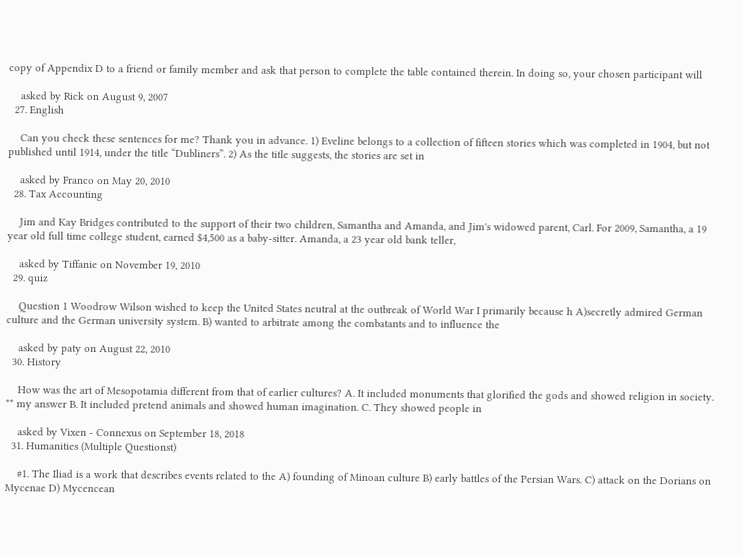copy of Appendix D to a friend or family member and ask that person to complete the table contained therein. In doing so, your chosen participant will

    asked by Rick on August 9, 2007
  27. English

    Can you check these sentences for me? Thank you in advance. 1) Eveline belongs to a collection of fifteen stories which was completed in 1904, but not published until 1914, under the title “Dubliners”. 2) As the title suggests, the stories are set in

    asked by Franco on May 20, 2010
  28. Tax Accounting

    Jim and Kay Bridges contributed to the support of their two children, Samantha and Amanda, and Jim's widowed parent, Carl. For 2009, Samantha, a 19 year old full time college student, earned $4,500 as a baby-sitter. Amanda, a 23 year old bank teller,

    asked by Tiffanie on November 19, 2010
  29. quiz

    Question 1 Woodrow Wilson wished to keep the United States neutral at the outbreak of World War I primarily because h A)secretly admired German culture and the German university system. B) wanted to arbitrate among the combatants and to influence the

    asked by paty on August 22, 2010
  30. History

    How was the art of Mesopotamia different from that of earlier cultures? A. It included monuments that glorified the gods and showed religion in society. ** my answer B. It included pretend animals and showed human imagination. C. They showed people in

    asked by Vixen - Connexus on September 18, 2018
  31. Humanities (Multiple Questionst)

    #1. The Iliad is a work that describes events related to the A) founding of Minoan culture B) early battles of the Persian Wars. C) attack on the Dorians on Mycenae D) Mycencean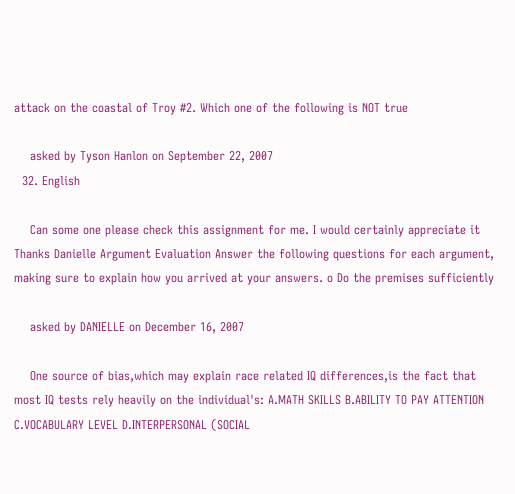attack on the coastal of Troy #2. Which one of the following is NOT true

    asked by Tyson Hanlon on September 22, 2007
  32. English

    Can some one please check this assignment for me. I would certainly appreciate it Thanks Danielle Argument Evaluation Answer the following questions for each argument, making sure to explain how you arrived at your answers. o Do the premises sufficiently

    asked by DANIELLE on December 16, 2007

    One source of bias,which may explain race related IQ differences,is the fact that most IQ tests rely heavily on the individual's: A.MATH SKILLS B.ABILITY TO PAY ATTENTION C.VOCABULARY LEVEL D.INTERPERSONAL (SOCIAL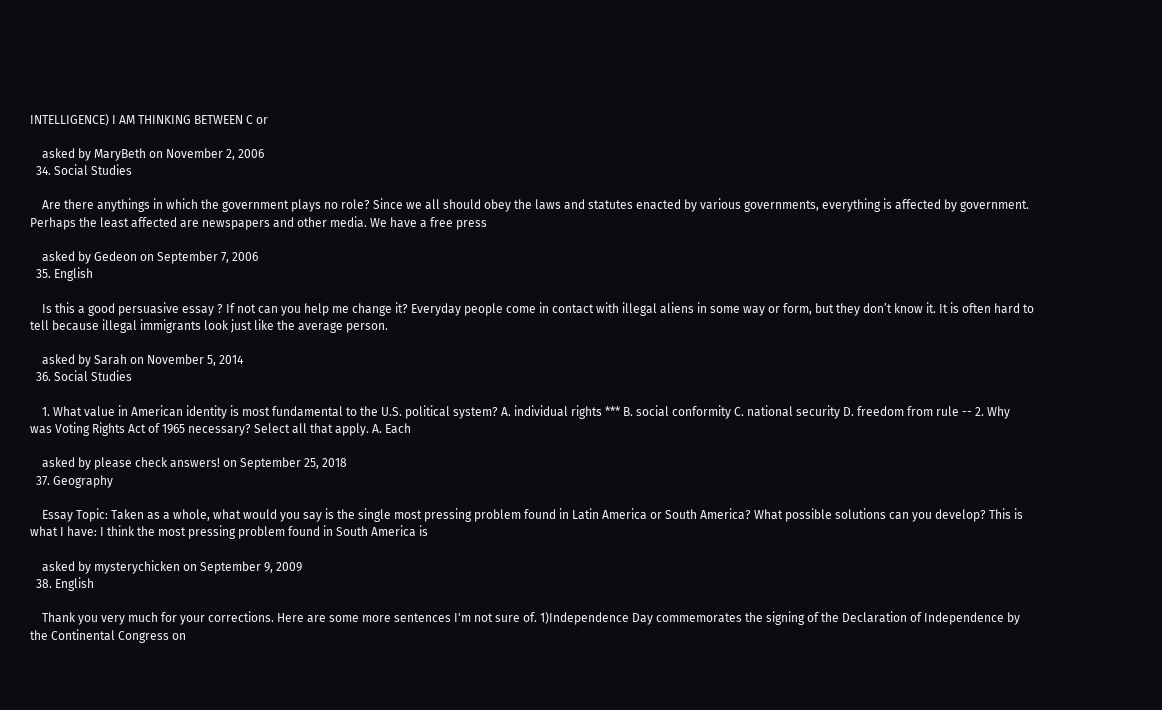INTELLIGENCE) I AM THINKING BETWEEN C or

    asked by MaryBeth on November 2, 2006
  34. Social Studies

    Are there anythings in which the government plays no role? Since we all should obey the laws and statutes enacted by various governments, everything is affected by government. Perhaps the least affected are newspapers and other media. We have a free press

    asked by Gedeon on September 7, 2006
  35. English

    Is this a good persuasive essay ? If not can you help me change it? Everyday people come in contact with illegal aliens in some way or form, but they don’t know it. It is often hard to tell because illegal immigrants look just like the average person.

    asked by Sarah on November 5, 2014
  36. Social Studies

    1. What value in American identity is most fundamental to the U.S. political system? A. individual rights *** B. social conformity C. national security D. freedom from rule -- 2. Why was Voting Rights Act of 1965 necessary? Select all that apply. A. Each

    asked by please check answers! on September 25, 2018
  37. Geography

    Essay Topic: Taken as a whole, what would you say is the single most pressing problem found in Latin America or South America? What possible solutions can you develop? This is what I have: I think the most pressing problem found in South America is

    asked by mysterychicken on September 9, 2009
  38. English

    Thank you very much for your corrections. Here are some more sentences I'm not sure of. 1)Independence Day commemorates the signing of the Declaration of Independence by the Continental Congress on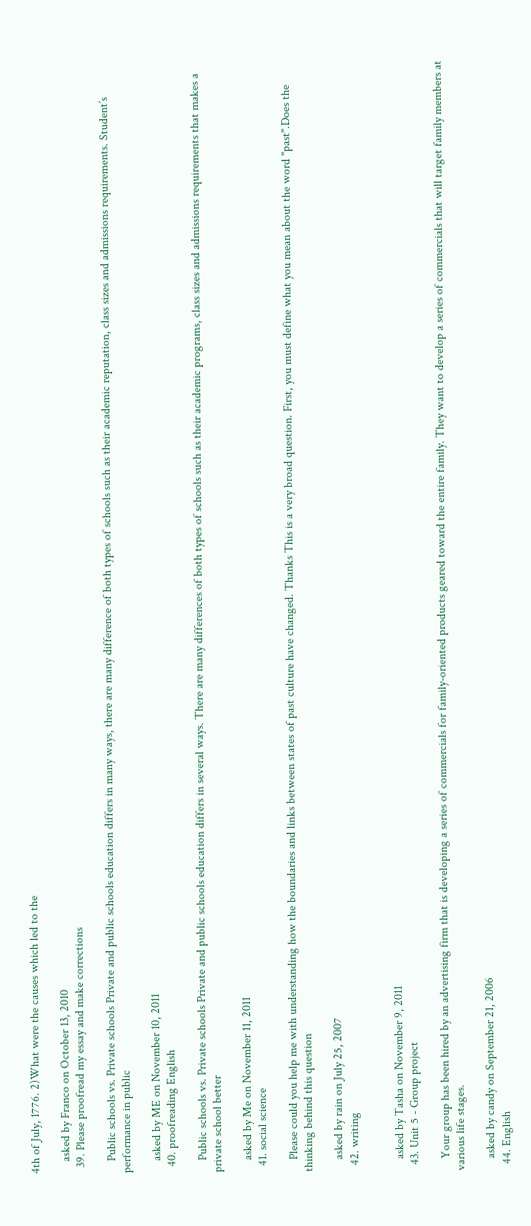4th of July, 1776. 2)What were the causes which led to the

    asked by Franco on October 13, 2010
  39. Please proofread my essay and make corrections

    Public schools vs. Private schools Private and public schools education differs in many ways, there are many difference of both types of schools such as their academic reputation, class sizes and admissions requirements. Student’s performance in public

    asked by ME on November 10, 2011
  40. proofreading English

    Public schools vs. Private schools Private and public schools education differs in several ways. There are many differences of both types of schools such as their academic programs, class sizes and admissions requirements that makes a private school better

    asked by Me on November 11, 2011
  41. social science

    Please could you help me with understanding how the boundaries and links between states of past culture have changed. Thanks This is a very broad question. First, you must define what you mean about the word "past".Does the thinking behind this question

    asked by rain on July 25, 2007
  42. writing


    asked by Tasha on November 9, 2011
  43. Unit 5 - Group project

    Your group has been hired by an advertising firm that is developing a series of commercials for family-oriented products geared toward the entire family. They want to develop a series of commercials that will target family members at various life stages.

    asked by candy on September 21, 2006
  44. English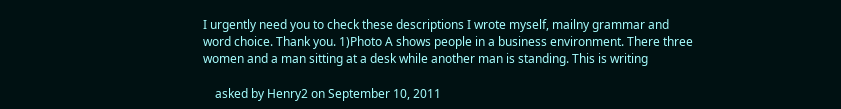I urgently need you to check these descriptions I wrote myself, mailny grammar and word choice. Thank you. 1)Photo A shows people in a business environment. There three women and a man sitting at a desk while another man is standing. This is writing

    asked by Henry2 on September 10, 2011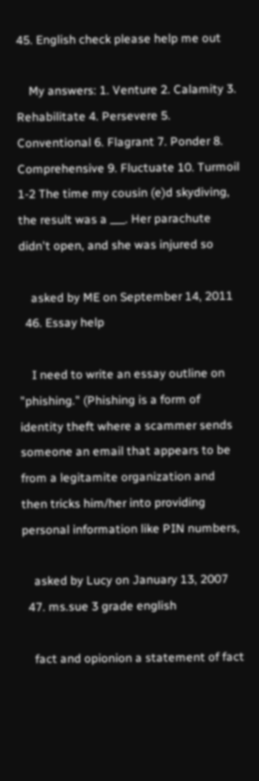45. English check please help me out

    My answers: 1. Venture 2. Calamity 3. Rehabilitate 4. Persevere 5. Conventional 6. Flagrant 7. Ponder 8. Comprehensive 9. Fluctuate 10. Turmoil 1-2 The time my cousin (e)d skydiving, the result was a ___. Her parachute didn't open, and she was injured so

    asked by ME on September 14, 2011
  46. Essay help

    I need to write an essay outline on "phishing." (Phishing is a form of identity theft where a scammer sends someone an email that appears to be from a legitamite organization and then tricks him/her into providing personal information like PIN numbers,

    asked by Lucy on January 13, 2007
  47. ms.sue 3 grade english

    fact and opionion a statement of fact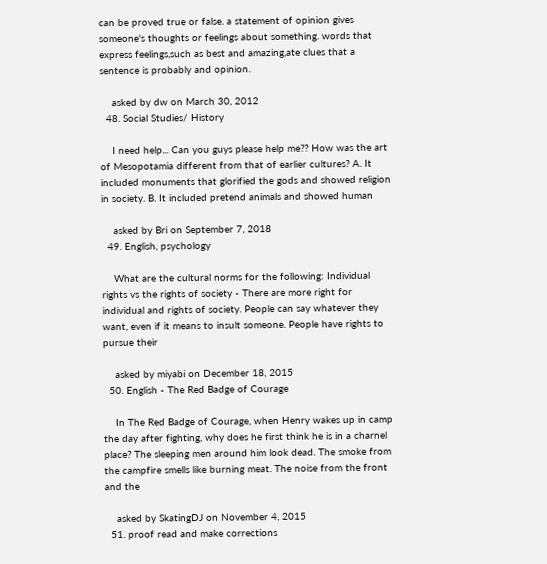can be proved true or false. a statement of opinion gives someone's thoughts or feelings about something. words that express feelings,such as best and amazing,ate clues that a sentence is probably and opinion.

    asked by dw on March 30, 2012
  48. Social Studies/ History

    I need help... Can you guys please help me?? How was the art of Mesopotamia different from that of earlier cultures? A. It included monuments that glorified the gods and showed religion in society. B. It included pretend animals and showed human

    asked by Bri on September 7, 2018
  49. English, psychology

    What are the cultural norms for the following: Individual rights vs the rights of society - There are more right for individual and rights of society. People can say whatever they want, even if it means to insult someone. People have rights to pursue their

    asked by miyabi on December 18, 2015
  50. English - The Red Badge of Courage

    In The Red Badge of Courage, when Henry wakes up in camp the day after fighting, why does he first think he is in a charnel place? The sleeping men around him look dead. The smoke from the campfire smells like burning meat. The noise from the front and the

    asked by SkatingDJ on November 4, 2015
  51. proof read and make corrections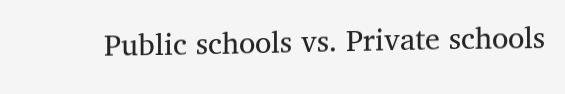Public schools vs. Private schools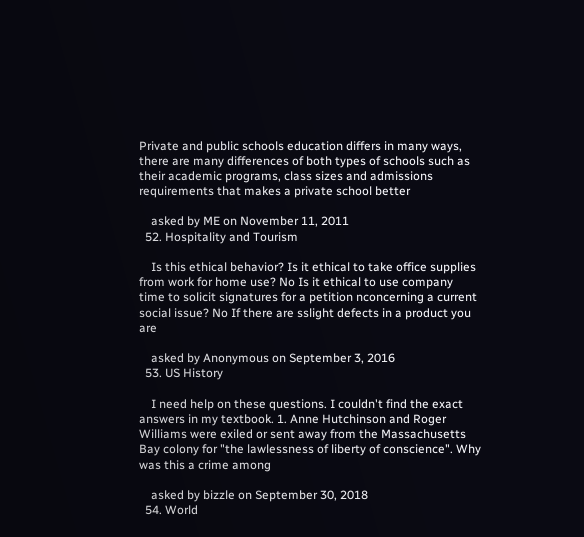Private and public schools education differs in many ways, there are many differences of both types of schools such as their academic programs, class sizes and admissions requirements that makes a private school better

    asked by ME on November 11, 2011
  52. Hospitality and Tourism

    Is this ethical behavior? Is it ethical to take office supplies from work for home use? No Is it ethical to use company time to solicit signatures for a petition nconcerning a current social issue? No If there are sslight defects in a product you are

    asked by Anonymous on September 3, 2016
  53. US History

    I need help on these questions. I couldn't find the exact answers in my textbook. 1. Anne Hutchinson and Roger Williams were exiled or sent away from the Massachusetts Bay colony for "the lawlessness of liberty of conscience". Why was this a crime among

    asked by bizzle on September 30, 2018
  54. World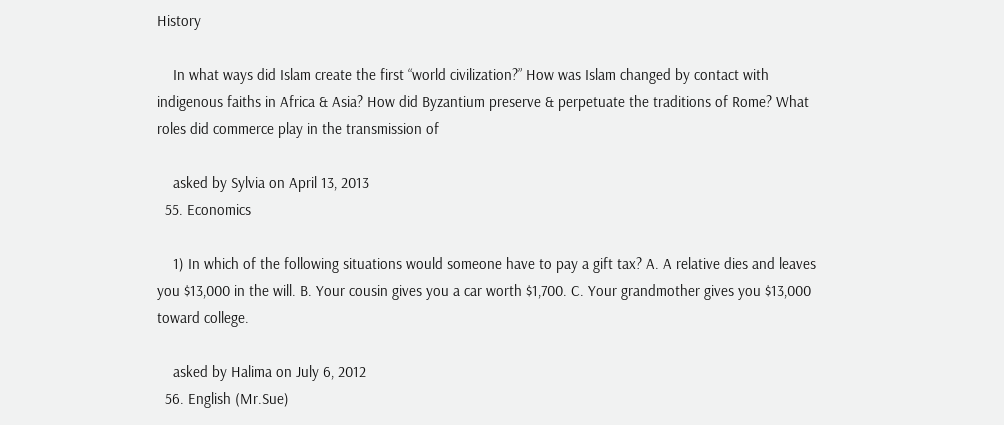History

    In what ways did Islam create the first “world civilization?” How was Islam changed by contact with indigenous faiths in Africa & Asia? How did Byzantium preserve & perpetuate the traditions of Rome? What roles did commerce play in the transmission of

    asked by Sylvia on April 13, 2013
  55. Economics

    1) In which of the following situations would someone have to pay a gift tax? A. A relative dies and leaves you $13,000 in the will. B. Your cousin gives you a car worth $1,700. C. Your grandmother gives you $13,000 toward college.

    asked by Halima on July 6, 2012
  56. English (Mr.Sue)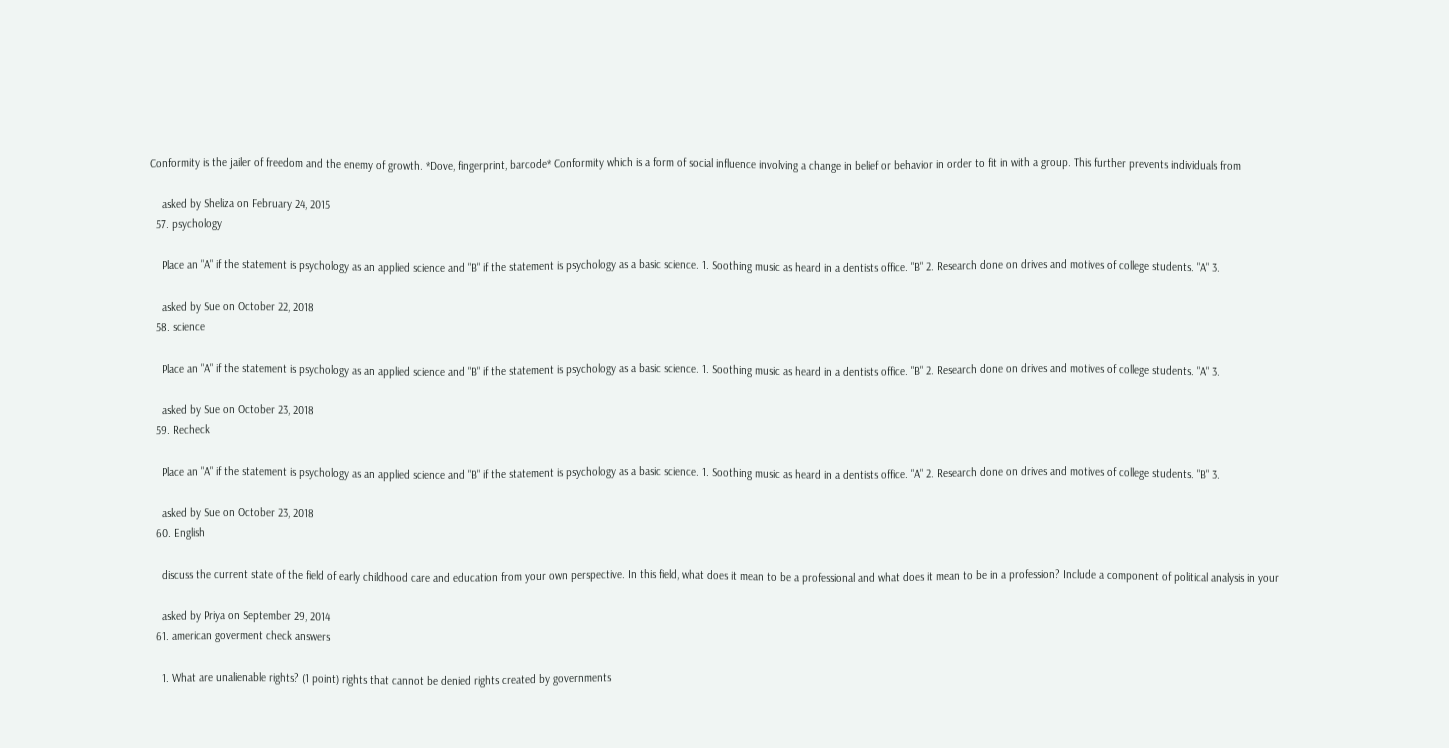Conformity is the jailer of freedom and the enemy of growth. *Dove, fingerprint, barcode* Conformity which is a form of social influence involving a change in belief or behavior in order to fit in with a group. This further prevents individuals from

    asked by Sheliza on February 24, 2015
  57. psychology

    Place an "A" if the statement is psychology as an applied science and "B" if the statement is psychology as a basic science. 1. Soothing music as heard in a dentists office. "B" 2. Research done on drives and motives of college students. "A" 3.

    asked by Sue on October 22, 2018
  58. science

    Place an "A" if the statement is psychology as an applied science and "B" if the statement is psychology as a basic science. 1. Soothing music as heard in a dentists office. "B" 2. Research done on drives and motives of college students. "A" 3.

    asked by Sue on October 23, 2018
  59. Recheck

    Place an "A" if the statement is psychology as an applied science and "B" if the statement is psychology as a basic science. 1. Soothing music as heard in a dentists office. "A" 2. Research done on drives and motives of college students. "B" 3.

    asked by Sue on October 23, 2018
  60. English

    discuss the current state of the field of early childhood care and education from your own perspective. In this field, what does it mean to be a professional and what does it mean to be in a profession? Include a component of political analysis in your

    asked by Priya on September 29, 2014
  61. american goverment check answers

    1. What are unalienable rights? (1 point) rights that cannot be denied rights created by governments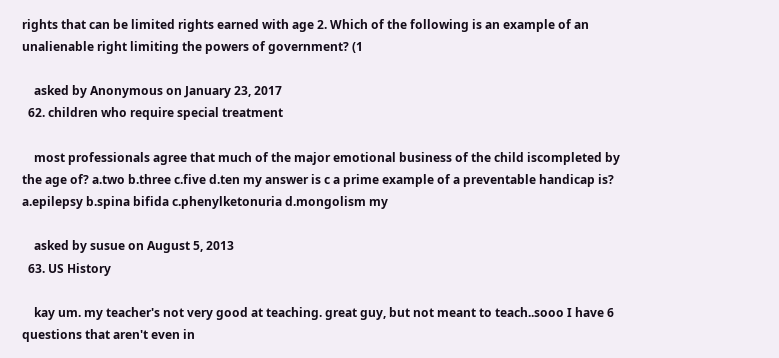rights that can be limited rights earned with age 2. Which of the following is an example of an unalienable right limiting the powers of government? (1

    asked by Anonymous on January 23, 2017
  62. children who require special treatment

    most professionals agree that much of the major emotional business of the child iscompleted by the age of? a.two b.three c.five d.ten my answer is c a prime example of a preventable handicap is? a.epilepsy b.spina bifida c.phenylketonuria d.mongolism my

    asked by susue on August 5, 2013
  63. US History

    kay um. my teacher's not very good at teaching. great guy, but not meant to teach..sooo I have 6 questions that aren't even in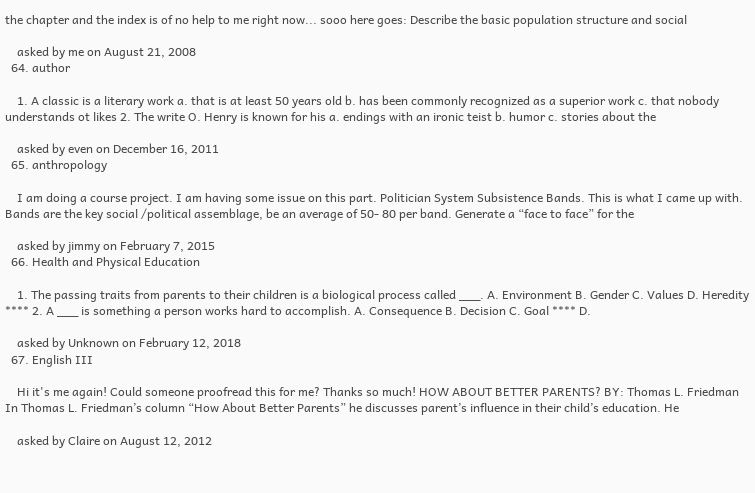the chapter and the index is of no help to me right now... sooo here goes: Describe the basic population structure and social

    asked by me on August 21, 2008
  64. author

    1. A classic is a literary work a. that is at least 50 years old b. has been commonly recognized as a superior work c. that nobody understands ot likes 2. The write O. Henry is known for his a. endings with an ironic teist b. humor c. stories about the

    asked by even on December 16, 2011
  65. anthropology

    I am doing a course project. I am having some issue on this part. Politician System Subsistence Bands. This is what I came up with. Bands are the key social /political assemblage, be an average of 50- 80 per band. Generate a “face to face” for the

    asked by jimmy on February 7, 2015
  66. Health and Physical Education

    1. The passing traits from parents to their children is a biological process called ___. A. Environment B. Gender C. Values D. Heredity **** 2. A ___ is something a person works hard to accomplish. A. Consequence B. Decision C. Goal **** D.

    asked by Unknown on February 12, 2018
  67. English III

    Hi it's me again! Could someone proofread this for me? Thanks so much! HOW ABOUT BETTER PARENTS? BY: Thomas L. Friedman In Thomas L. Friedman’s column “How About Better Parents” he discusses parent’s influence in their child’s education. He

    asked by Claire on August 12, 2012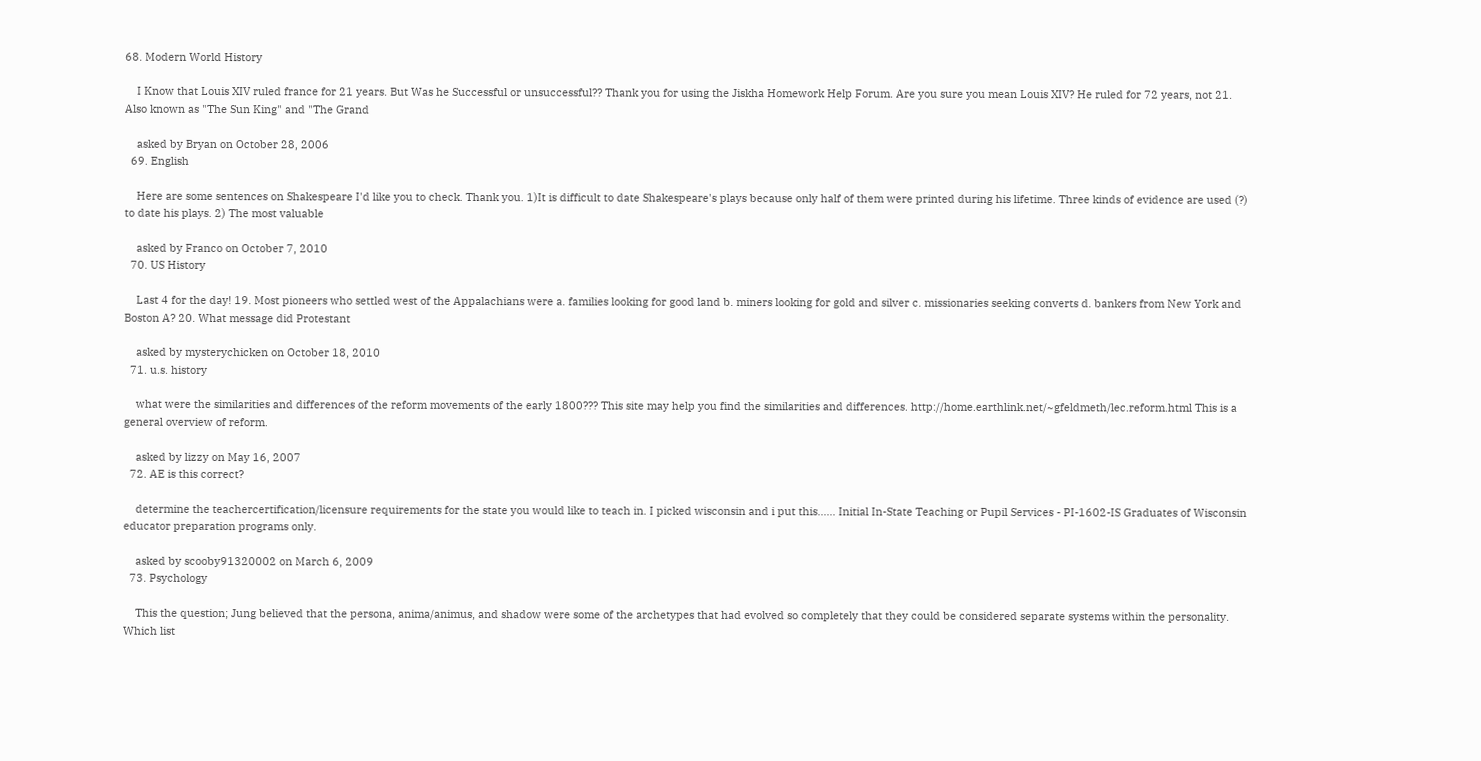68. Modern World History

    I Know that Louis XIV ruled france for 21 years. But Was he Successful or unsuccessful?? Thank you for using the Jiskha Homework Help Forum. Are you sure you mean Louis XIV? He ruled for 72 years, not 21. Also known as "The Sun King" and "The Grand

    asked by Bryan on October 28, 2006
  69. English

    Here are some sentences on Shakespeare I'd like you to check. Thank you. 1)It is difficult to date Shakespeare's plays because only half of them were printed during his lifetime. Three kinds of evidence are used (?) to date his plays. 2) The most valuable

    asked by Franco on October 7, 2010
  70. US History

    Last 4 for the day! 19. Most pioneers who settled west of the Appalachians were a. families looking for good land b. miners looking for gold and silver c. missionaries seeking converts d. bankers from New York and Boston A? 20. What message did Protestant

    asked by mysterychicken on October 18, 2010
  71. u.s. history

    what were the similarities and differences of the reform movements of the early 1800??? This site may help you find the similarities and differences. http://home.earthlink.net/~gfeldmeth/lec.reform.html This is a general overview of reform.

    asked by lizzy on May 16, 2007
  72. AE is this correct?

    determine the teachercertification/licensure requirements for the state you would like to teach in. I picked wisconsin and i put this...... Initial In-State Teaching or Pupil Services - PI-1602-IS Graduates of Wisconsin educator preparation programs only.

    asked by scooby91320002 on March 6, 2009
  73. Psychology

    This the question; Jung believed that the persona, anima/animus, and shadow were some of the archetypes that had evolved so completely that they could be considered separate systems within the personality. Which list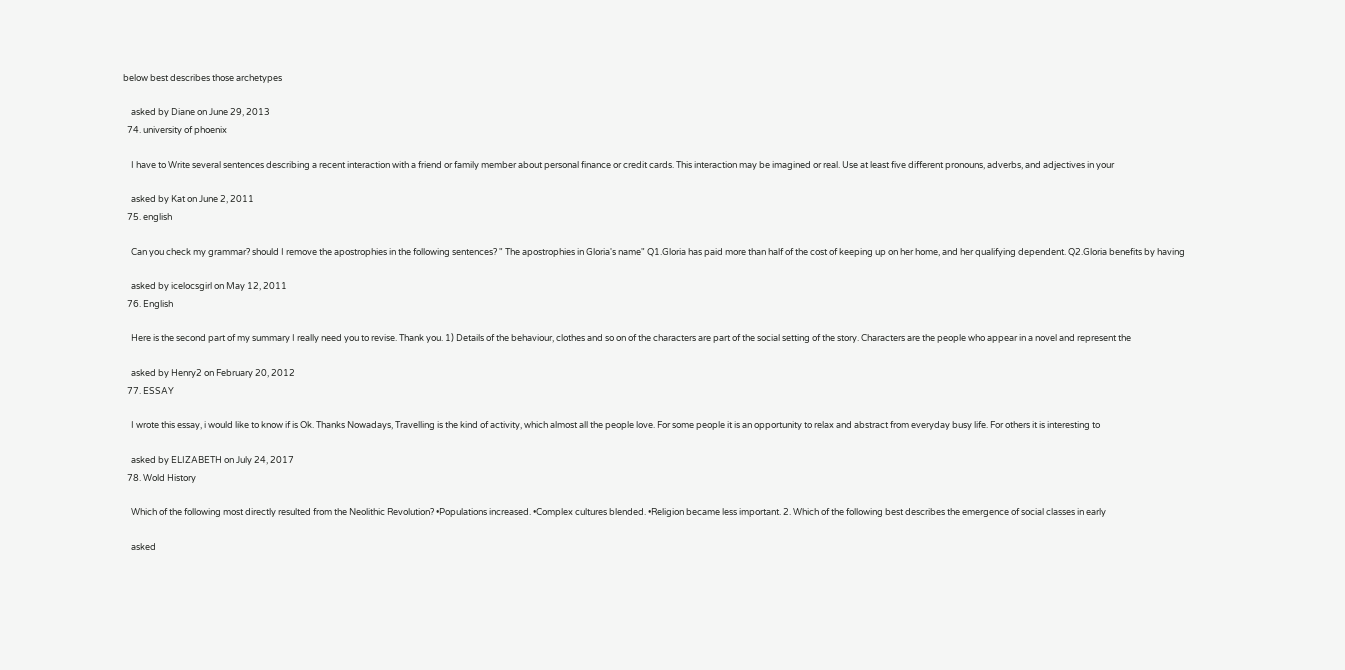below best describes those archetypes

    asked by Diane on June 29, 2013
  74. university of phoenix

    I have to Write several sentences describing a recent interaction with a friend or family member about personal finance or credit cards. This interaction may be imagined or real. Use at least five different pronouns, adverbs, and adjectives in your

    asked by Kat on June 2, 2011
  75. english

    Can you check my grammar? should I remove the apostrophies in the following sentences? " The apostrophies in Gloria's name" Q1.Gloria has paid more than half of the cost of keeping up on her home, and her qualifying dependent. Q2.Gloria benefits by having

    asked by icelocsgirl on May 12, 2011
  76. English

    Here is the second part of my summary I really need you to revise. Thank you. 1) Details of the behaviour, clothes and so on of the characters are part of the social setting of the story. Characters are the people who appear in a novel and represent the

    asked by Henry2 on February 20, 2012
  77. ESSAY

    I wrote this essay, i would like to know if is Ok. Thanks Nowadays, Travelling is the kind of activity, which almost all the people love. For some people it is an opportunity to relax and abstract from everyday busy life. For others it is interesting to

    asked by ELIZABETH on July 24, 2017
  78. Wold History

    Which of the following most directly resulted from the Neolithic Revolution? •Populations increased. •Complex cultures blended. •Religion became less important. 2. Which of the following best describes the emergence of social classes in early

    asked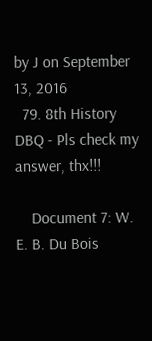by J on September 13, 2016
  79. 8th History DBQ - Pls check my answer, thx!!!

    Document 7: W. E. B. Du Bois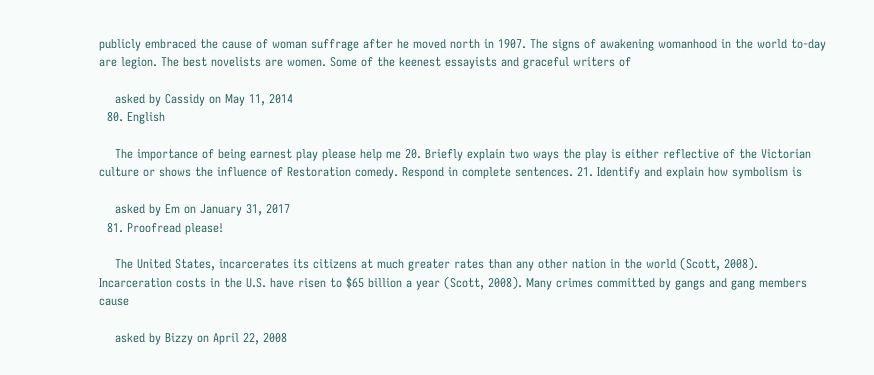publicly embraced the cause of woman suffrage after he moved north in 1907. The signs of awakening womanhood in the world to-day are legion. The best novelists are women. Some of the keenest essayists and graceful writers of

    asked by Cassidy on May 11, 2014
  80. English

    The importance of being earnest play please help me 20. Briefly explain two ways the play is either reflective of the Victorian culture or shows the influence of Restoration comedy. Respond in complete sentences. 21. Identify and explain how symbolism is

    asked by Em on January 31, 2017
  81. Proofread please!

    The United States, incarcerates its citizens at much greater rates than any other nation in the world (Scott, 2008). Incarceration costs in the U.S. have risen to $65 billion a year (Scott, 2008). Many crimes committed by gangs and gang members cause

    asked by Bizzy on April 22, 2008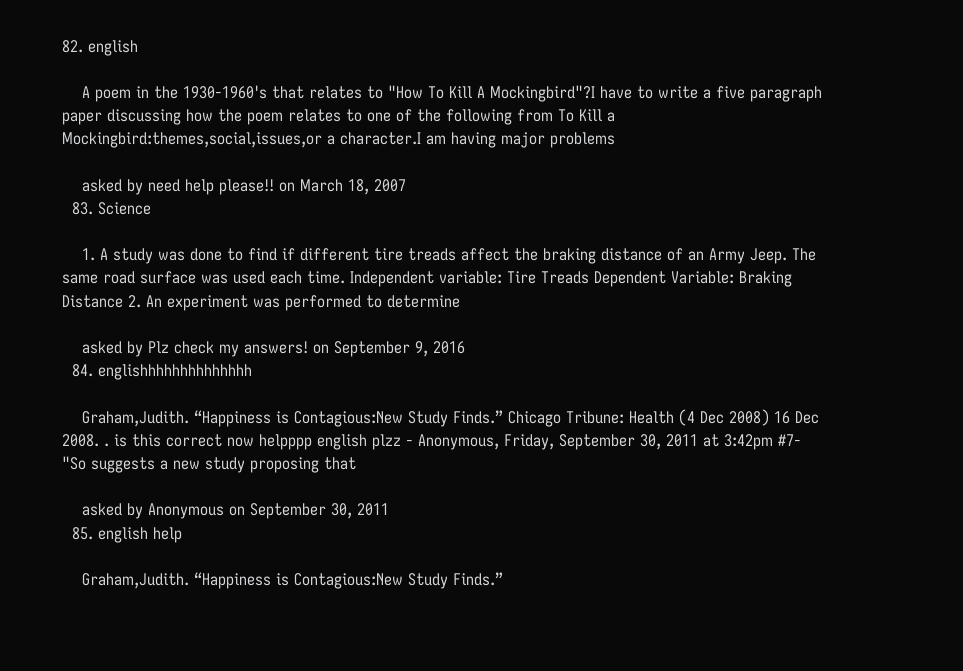82. english

    A poem in the 1930-1960's that relates to "How To Kill A Mockingbird"?I have to write a five paragraph paper discussing how the poem relates to one of the following from To Kill a Mockingbird:themes,social,issues,or a character.I am having major problems

    asked by need help please!! on March 18, 2007
  83. Science

    1. A study was done to find if different tire treads affect the braking distance of an Army Jeep. The same road surface was used each time. Independent variable: Tire Treads Dependent Variable: Braking Distance 2. An experiment was performed to determine

    asked by Plz check my answers! on September 9, 2016
  84. englishhhhhhhhhhhhhh

    Graham,Judith. “Happiness is Contagious:New Study Finds.” Chicago Tribune: Health (4 Dec 2008) 16 Dec 2008. . is this correct now helpppp english plzz - Anonymous, Friday, September 30, 2011 at 3:42pm #7- "So suggests a new study proposing that

    asked by Anonymous on September 30, 2011
  85. english help

    Graham,Judith. “Happiness is Contagious:New Study Finds.”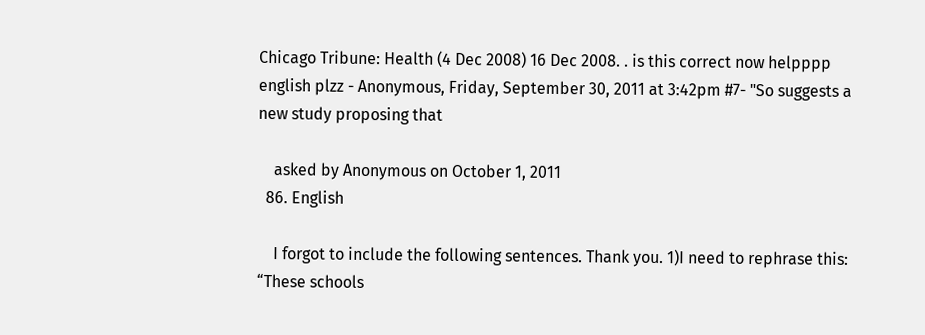Chicago Tribune: Health (4 Dec 2008) 16 Dec 2008. . is this correct now helpppp english plzz - Anonymous, Friday, September 30, 2011 at 3:42pm #7- "So suggests a new study proposing that

    asked by Anonymous on October 1, 2011
  86. English

    I forgot to include the following sentences. Thank you. 1)I need to rephrase this: “These schools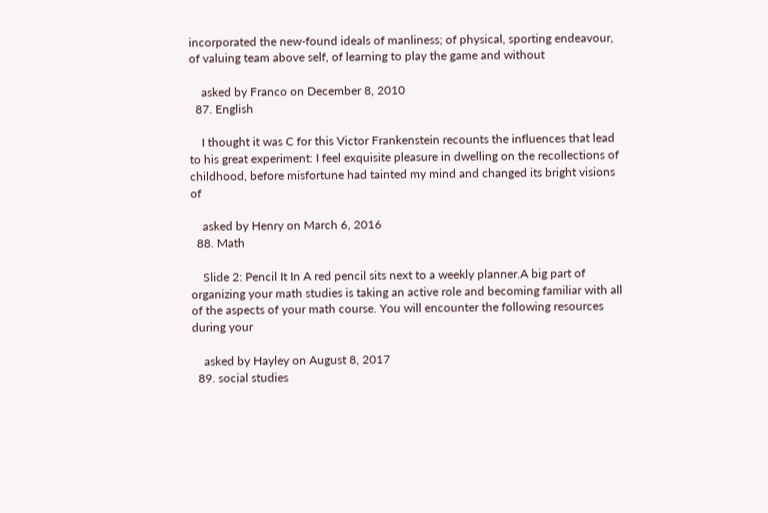incorporated the new-found ideals of manliness; of physical, sporting endeavour, of valuing team above self, of learning to play the game and without

    asked by Franco on December 8, 2010
  87. English

    I thought it was C for this Victor Frankenstein recounts the influences that lead to his great experiment: I feel exquisite pleasure in dwelling on the recollections of childhood, before misfortune had tainted my mind and changed its bright visions of

    asked by Henry on March 6, 2016
  88. Math

    Slide 2: Pencil It In A red pencil sits next to a weekly planner.A big part of organizing your math studies is taking an active role and becoming familiar with all of the aspects of your math course. You will encounter the following resources during your

    asked by Hayley on August 8, 2017
  89. social studies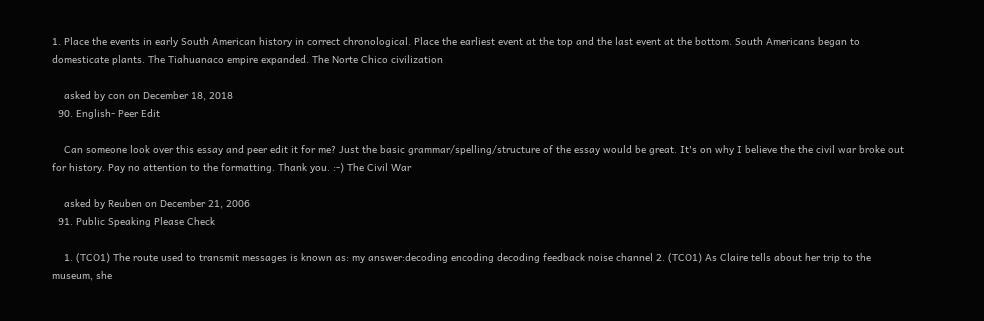1. Place the events in early South American history in correct chronological. Place the earliest event at the top and the last event at the bottom. South Americans began to domesticate plants. The Tiahuanaco empire expanded. The Norte Chico civilization

    asked by con on December 18, 2018
  90. English- Peer Edit

    Can someone look over this essay and peer edit it for me? Just the basic grammar/spelling/structure of the essay would be great. It's on why I believe the the civil war broke out for history. Pay no attention to the formatting. Thank you. :-) The Civil War

    asked by Reuben on December 21, 2006
  91. Public Speaking Please Check

    1. (TCO1) The route used to transmit messages is known as: my answer:decoding encoding decoding feedback noise channel 2. (TCO1) As Claire tells about her trip to the museum, she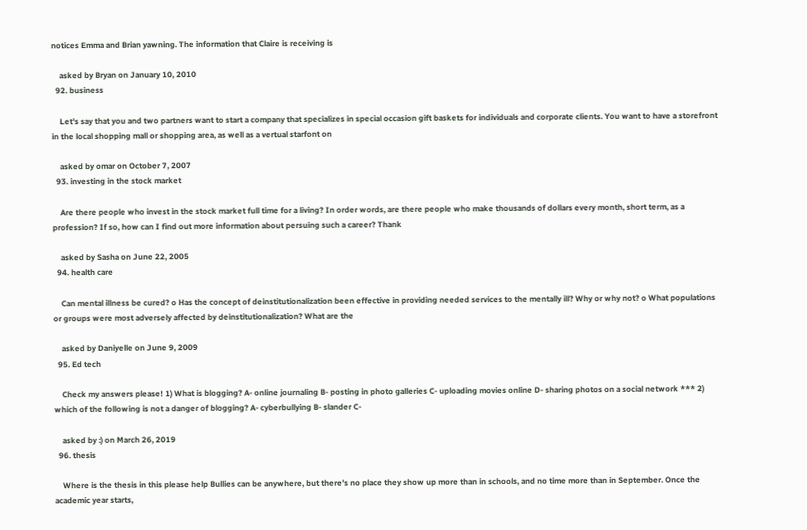notices Emma and Brian yawning. The information that Claire is receiving is

    asked by Bryan on January 10, 2010
  92. business

    Let's say that you and two partners want to start a company that specializes in special occasion gift baskets for individuals and corporate clients. You want to have a storefront in the local shopping mall or shopping area, as well as a vertual starfont on

    asked by omar on October 7, 2007
  93. investing in the stock market

    Are there people who invest in the stock market full time for a living? In order words, are there people who make thousands of dollars every month, short term, as a profession? If so, how can I find out more information about persuing such a career? Thank

    asked by Sasha on June 22, 2005
  94. health care

    Can mental illness be cured? o Has the concept of deinstitutionalization been effective in providing needed services to the mentally ill? Why or why not? o What populations or groups were most adversely affected by deinstitutionalization? What are the

    asked by Daniyelle on June 9, 2009
  95. Ed tech

    Check my answers please! 1) What is blogging? A- online journaling B- posting in photo galleries C- uploading movies online D- sharing photos on a social network *** 2) which of the following is not a danger of blogging? A- cyberbullying B- slander C-

    asked by :) on March 26, 2019
  96. thesis

    Where is the thesis in this please help Bullies can be anywhere, but there's no place they show up more than in schools, and no time more than in September. Once the academic year starts,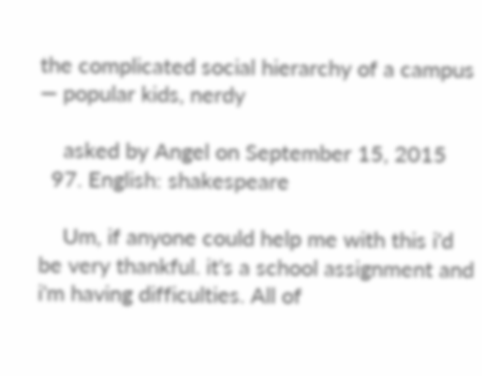the complicated social hierarchy of a campus — popular kids, nerdy

    asked by Angel on September 15, 2015
  97. English: shakespeare

    Um, if anyone could help me with this i'd be very thankful. it's a school assignment and i'm having difficulties. All of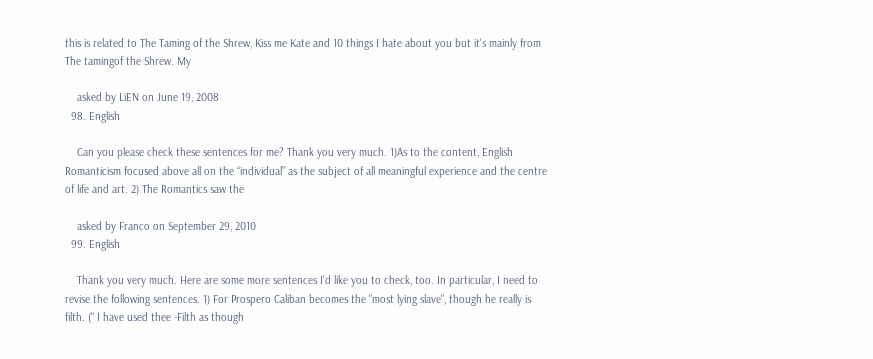this is related to The Taming of the Shrew, Kiss me Kate and 10 things I hate about you but it's mainly from The tamingof the Shrew. My

    asked by LiEN on June 19, 2008
  98. English

    Can you please check these sentences for me? Thank you very much. 1)As to the content, English Romanticism focused above all on the “individual” as the subject of all meaningful experience and the centre of life and art. 2) The Romantics saw the

    asked by Franco on September 29, 2010
  99. English

    Thank you very much. Here are some more sentences I'd like you to check, too. In particular, I need to revise the following sentences. 1) For Prospero Caliban becomes the "most lying slave", though he really is filth. (" I have used thee -Filth as though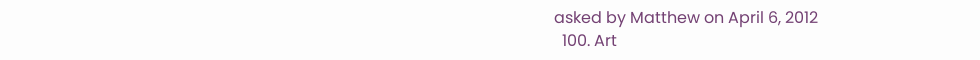asked by Matthew on April 6, 2012
  100. Art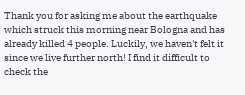Thank you for asking me about the earthquake which struck this morning near Bologna and has already killed 4 people. Luckily, we haven't felt it since we live further north! I find it difficult to check the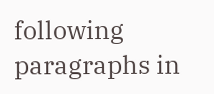following paragraphs in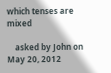which tenses are mixed

    asked by John on May 20, 2012